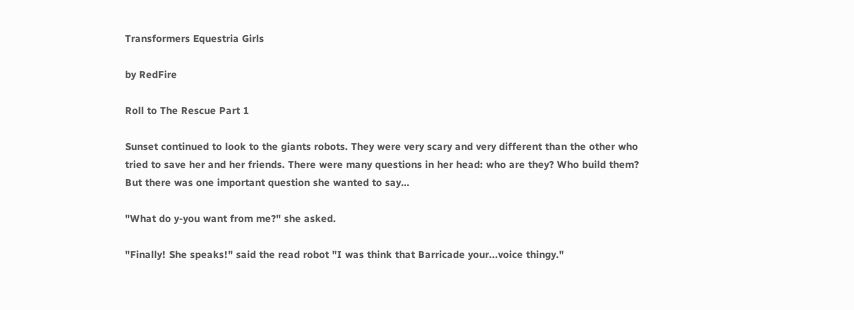Transformers Equestria Girls

by RedFire

Roll to The Rescue Part 1

Sunset continued to look to the giants robots. They were very scary and very different than the other who tried to save her and her friends. There were many questions in her head: who are they? Who build them? But there was one important question she wanted to say…

"What do y-you want from me?" she asked.

"Finally! She speaks!" said the read robot "I was think that Barricade your...voice thingy."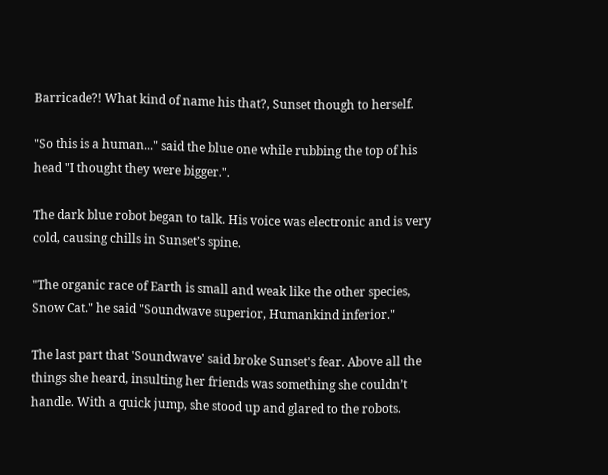Barricade?! What kind of name his that?, Sunset though to herself.

"So this is a human..." said the blue one while rubbing the top of his head "I thought they were bigger.".

The dark blue robot began to talk. His voice was electronic and is very cold, causing chills in Sunset’s spine.

"The organic race of Earth is small and weak like the other species, Snow Cat." he said "Soundwave superior, Humankind inferior."

The last part that 'Soundwave' said broke Sunset's fear. Above all the things she heard, insulting her friends was something she couldn’t handle. With a quick jump, she stood up and glared to the robots.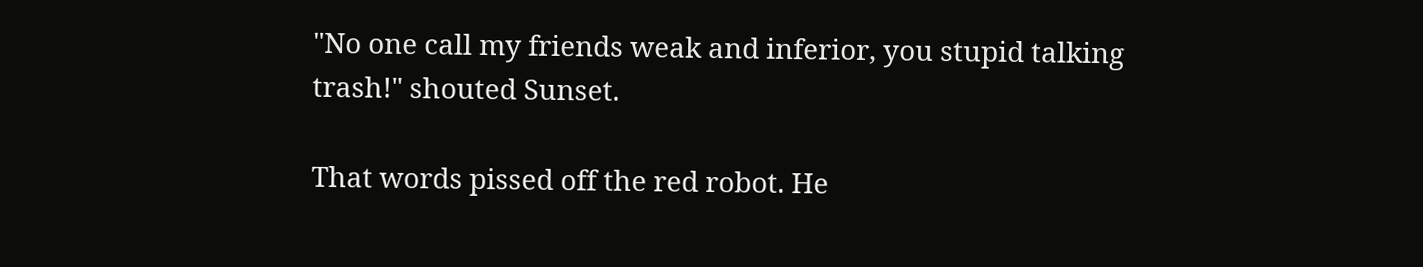"No one call my friends weak and inferior, you stupid talking trash!" shouted Sunset.

That words pissed off the red robot. He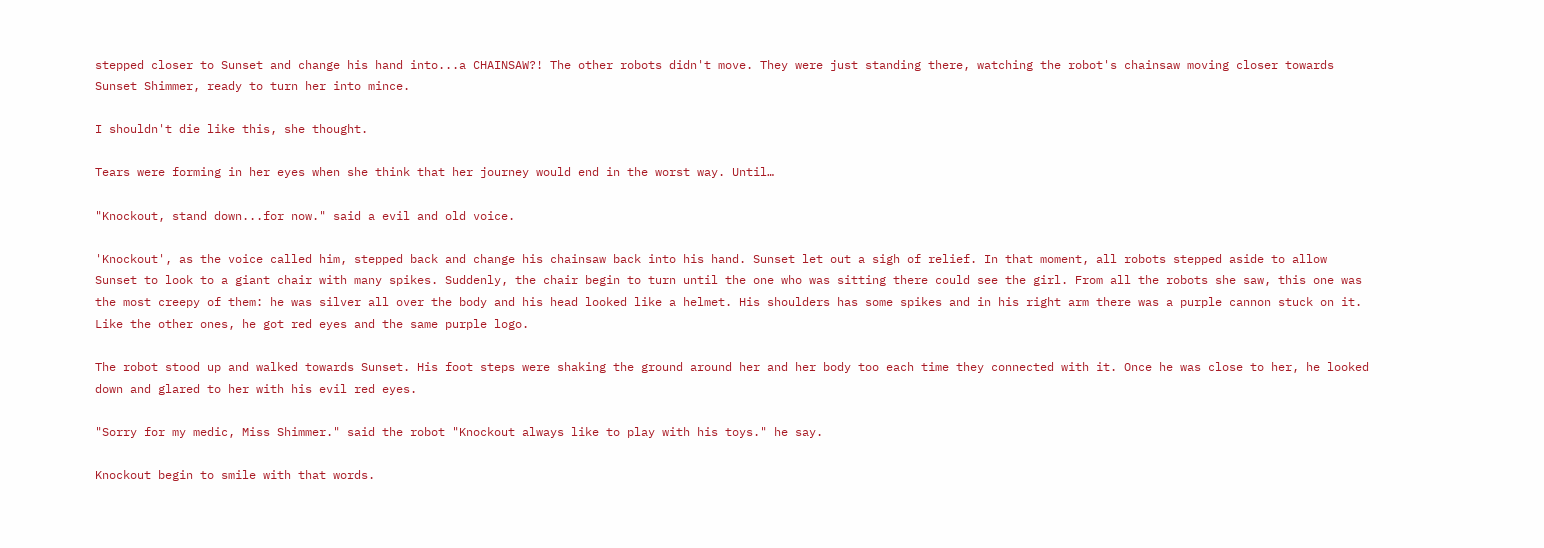stepped closer to Sunset and change his hand into...a CHAINSAW?! The other robots didn't move. They were just standing there, watching the robot's chainsaw moving closer towards Sunset Shimmer, ready to turn her into mince.

I shouldn't die like this, she thought.

Tears were forming in her eyes when she think that her journey would end in the worst way. Until…

"Knockout, stand down...for now." said a evil and old voice.

'Knockout', as the voice called him, stepped back and change his chainsaw back into his hand. Sunset let out a sigh of relief. In that moment, all robots stepped aside to allow Sunset to look to a giant chair with many spikes. Suddenly, the chair begin to turn until the one who was sitting there could see the girl. From all the robots she saw, this one was the most creepy of them: he was silver all over the body and his head looked like a helmet. His shoulders has some spikes and in his right arm there was a purple cannon stuck on it. Like the other ones, he got red eyes and the same purple logo.

The robot stood up and walked towards Sunset. His foot steps were shaking the ground around her and her body too each time they connected with it. Once he was close to her, he looked down and glared to her with his evil red eyes.

"Sorry for my medic, Miss Shimmer." said the robot "Knockout always like to play with his toys." he say.

Knockout begin to smile with that words.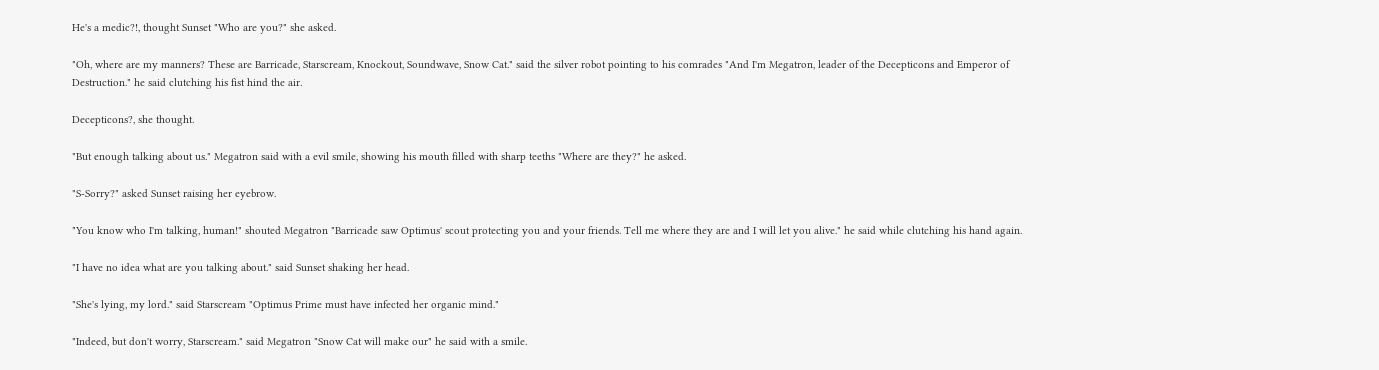He's a medic?!, thought Sunset "Who are you?" she asked.

"Oh, where are my manners? These are Barricade, Starscream, Knockout, Soundwave, Snow Cat." said the silver robot pointing to his comrades "And I'm Megatron, leader of the Decepticons and Emperor of Destruction." he said clutching his fist hind the air.

Decepticons?, she thought.

"But enough talking about us." Megatron said with a evil smile, showing his mouth filled with sharp teeths "Where are they?" he asked.

"S-Sorry?" asked Sunset raising her eyebrow.

"You know who I'm talking, human!" shouted Megatron "Barricade saw Optimus' scout protecting you and your friends. Tell me where they are and I will let you alive." he said while clutching his hand again.

"I have no idea what are you talking about." said Sunset shaking her head.

"She's lying, my lord." said Starscream "Optimus Prime must have infected her organic mind."

"Indeed, but don't worry, Starscream." said Megatron "Snow Cat will make our" he said with a smile.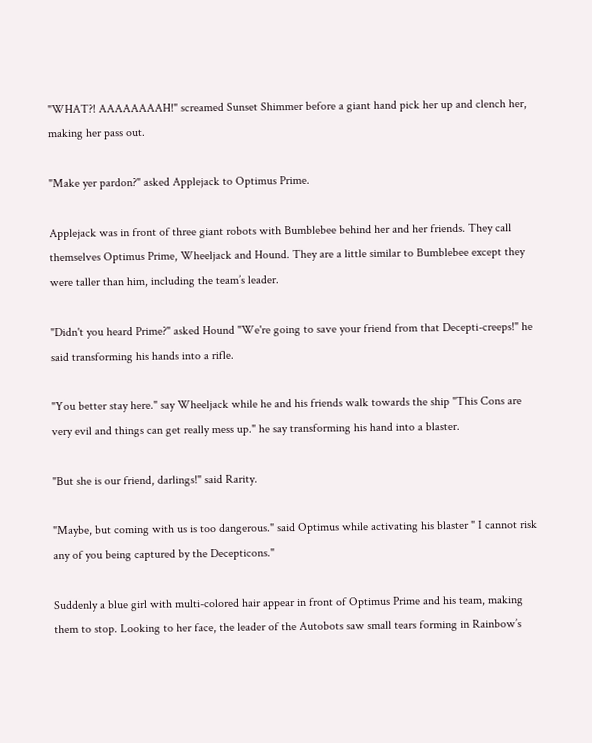"WHAT?! AAAAAAAAH!" screamed Sunset Shimmer before a giant hand pick her up and clench her, making her pass out.

"Make yer pardon?" asked Applejack to Optimus Prime.

Applejack was in front of three giant robots with Bumblebee behind her and her friends. They call themselves Optimus Prime, Wheeljack and Hound. They are a little similar to Bumblebee except they were taller than him, including the team’s leader.

"Didn't you heard Prime?" asked Hound "We're going to save your friend from that Decepti-creeps!" he said transforming his hands into a rifle.

"You better stay here." say Wheeljack while he and his friends walk towards the ship "This Cons are very evil and things can get really mess up." he say transforming his hand into a blaster.

"But she is our friend, darlings!" said Rarity.

"Maybe, but coming with us is too dangerous." said Optimus while activating his blaster " I cannot risk any of you being captured by the Decepticons."

Suddenly a blue girl with multi-colored hair appear in front of Optimus Prime and his team, making them to stop. Looking to her face, the leader of the Autobots saw small tears forming in Rainbow’s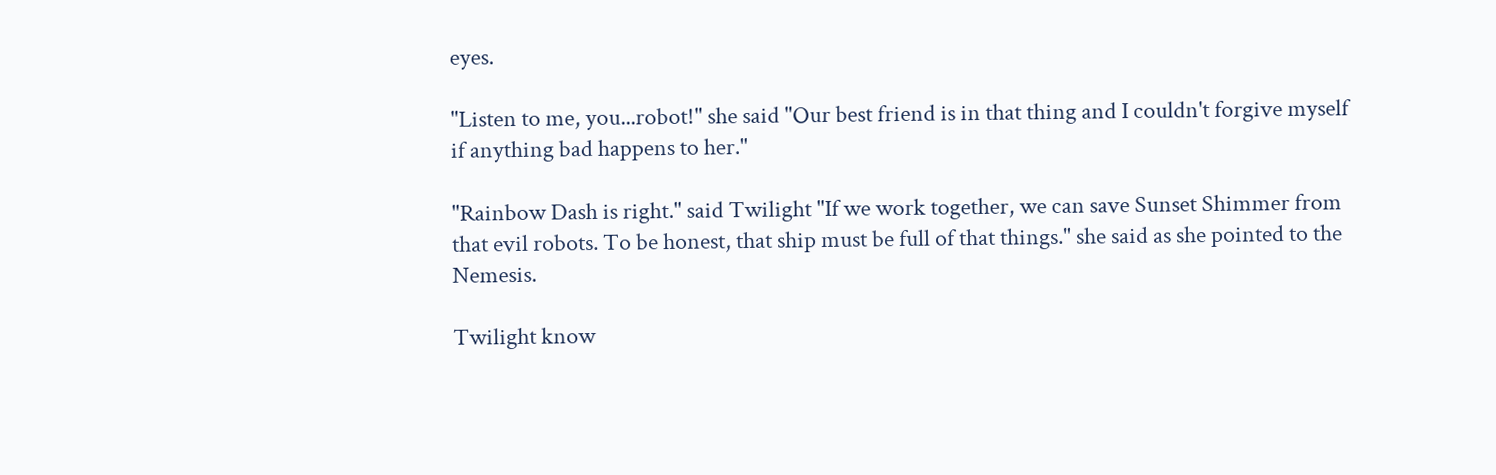eyes.

"Listen to me, you...robot!" she said "Our best friend is in that thing and I couldn't forgive myself if anything bad happens to her."

"Rainbow Dash is right." said Twilight "If we work together, we can save Sunset Shimmer from that evil robots. To be honest, that ship must be full of that things." she said as she pointed to the Nemesis.

Twilight know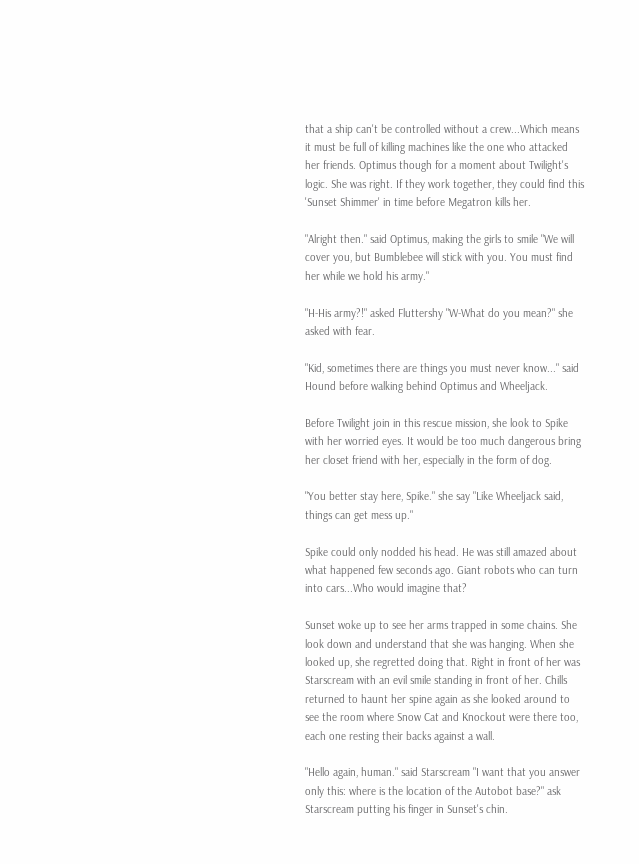that a ship can't be controlled without a crew...Which means it must be full of killing machines like the one who attacked her friends. Optimus though for a moment about Twilight's logic. She was right. If they work together, they could find this 'Sunset Shimmer' in time before Megatron kills her.

"Alright then." said Optimus, making the girls to smile "We will cover you, but Bumblebee will stick with you. You must find her while we hold his army."

"H-His army?!" asked Fluttershy "W-What do you mean?" she asked with fear.

"Kid, sometimes there are things you must never know..." said Hound before walking behind Optimus and Wheeljack.

Before Twilight join in this rescue mission, she look to Spike with her worried eyes. It would be too much dangerous bring her closet friend with her, especially in the form of dog.

"You better stay here, Spike." she say "Like Wheeljack said, things can get mess up."

Spike could only nodded his head. He was still amazed about what happened few seconds ago. Giant robots who can turn into cars...Who would imagine that?

Sunset woke up to see her arms trapped in some chains. She look down and understand that she was hanging. When she looked up, she regretted doing that. Right in front of her was Starscream with an evil smile standing in front of her. Chills returned to haunt her spine again as she looked around to see the room where Snow Cat and Knockout were there too, each one resting their backs against a wall.

"Hello again, human." said Starscream "I want that you answer only this: where is the location of the Autobot base?" ask Starscream putting his finger in Sunset's chin.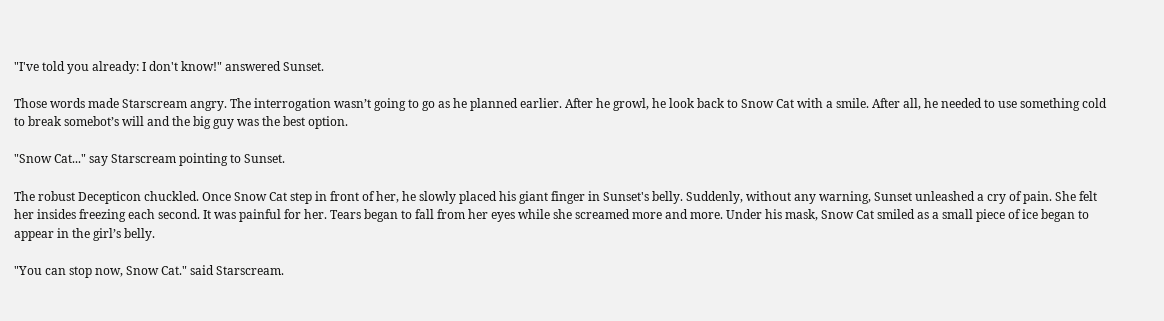"I've told you already: I don't know!" answered Sunset.

Those words made Starscream angry. The interrogation wasn’t going to go as he planned earlier. After he growl, he look back to Snow Cat with a smile. After all, he needed to use something cold to break somebot’s will and the big guy was the best option.

"Snow Cat..." say Starscream pointing to Sunset.

The robust Decepticon chuckled. Once Snow Cat step in front of her, he slowly placed his giant finger in Sunset's belly. Suddenly, without any warning, Sunset unleashed a cry of pain. She felt her insides freezing each second. It was painful for her. Tears began to fall from her eyes while she screamed more and more. Under his mask, Snow Cat smiled as a small piece of ice began to appear in the girl’s belly.

"You can stop now, Snow Cat." said Starscream.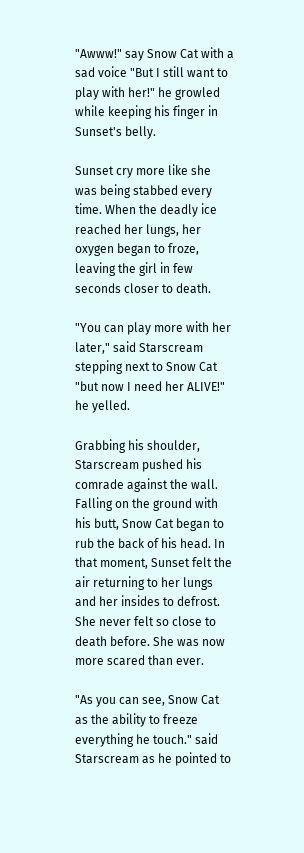"Awww!" say Snow Cat with a sad voice "But I still want to play with her!" he growled while keeping his finger in Sunset's belly.

Sunset cry more like she was being stabbed every time. When the deadly ice reached her lungs, her oxygen began to froze, leaving the girl in few seconds closer to death.

"You can play more with her later," said Starscream stepping next to Snow Cat "but now I need her ALIVE!" he yelled.

Grabbing his shoulder, Starscream pushed his comrade against the wall. Falling on the ground with his butt, Snow Cat began to rub the back of his head. In that moment, Sunset felt the air returning to her lungs and her insides to defrost. She never felt so close to death before. She was now more scared than ever.

"As you can see, Snow Cat as the ability to freeze everything he touch." said Starscream as he pointed to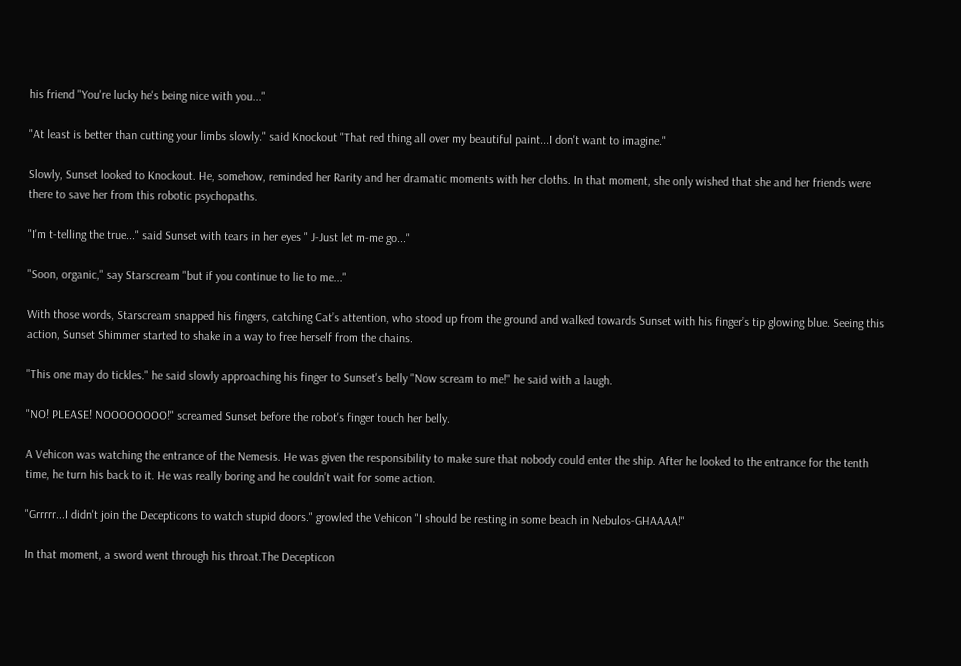his friend "You're lucky he's being nice with you..."

"At least is better than cutting your limbs slowly." said Knockout "That red thing all over my beautiful paint...I don't want to imagine."

Slowly, Sunset looked to Knockout. He, somehow, reminded her Rarity and her dramatic moments with her cloths. In that moment, she only wished that she and her friends were there to save her from this robotic psychopaths.

"I'm t-telling the true..." said Sunset with tears in her eyes " J-Just let m-me go..."

"Soon, organic," say Starscream "but if you continue to lie to me..."

With those words, Starscream snapped his fingers, catching Cat’s attention, who stood up from the ground and walked towards Sunset with his finger’s tip glowing blue. Seeing this action, Sunset Shimmer started to shake in a way to free herself from the chains.

"This one may do tickles." he said slowly approaching his finger to Sunset's belly "Now scream to me!" he said with a laugh.

"NO! PLEASE! NOOOOOOOO!" screamed Sunset before the robot's finger touch her belly.

A Vehicon was watching the entrance of the Nemesis. He was given the responsibility to make sure that nobody could enter the ship. After he looked to the entrance for the tenth time, he turn his back to it. He was really boring and he couldn’t wait for some action.

"Grrrrr...I didn't join the Decepticons to watch stupid doors." growled the Vehicon "I should be resting in some beach in Nebulos-GHAAAA!"

In that moment, a sword went through his throat.The Decepticon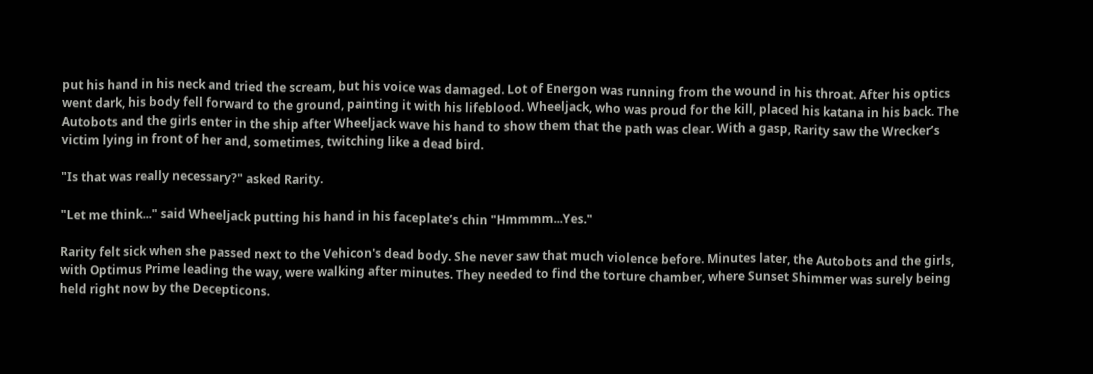put his hand in his neck and tried the scream, but his voice was damaged. Lot of Energon was running from the wound in his throat. After his optics went dark, his body fell forward to the ground, painting it with his lifeblood. Wheeljack, who was proud for the kill, placed his katana in his back. The Autobots and the girls enter in the ship after Wheeljack wave his hand to show them that the path was clear. With a gasp, Rarity saw the Wrecker’s victim lying in front of her and, sometimes, twitching like a dead bird.

"Is that was really necessary?" asked Rarity.

"Let me think..." said Wheeljack putting his hand in his faceplate’s chin "Hmmmm...Yes."

Rarity felt sick when she passed next to the Vehicon's dead body. She never saw that much violence before. Minutes later, the Autobots and the girls, with Optimus Prime leading the way, were walking after minutes. They needed to find the torture chamber, where Sunset Shimmer was surely being held right now by the Decepticons.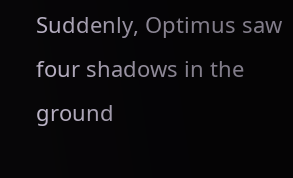Suddenly, Optimus saw four shadows in the ground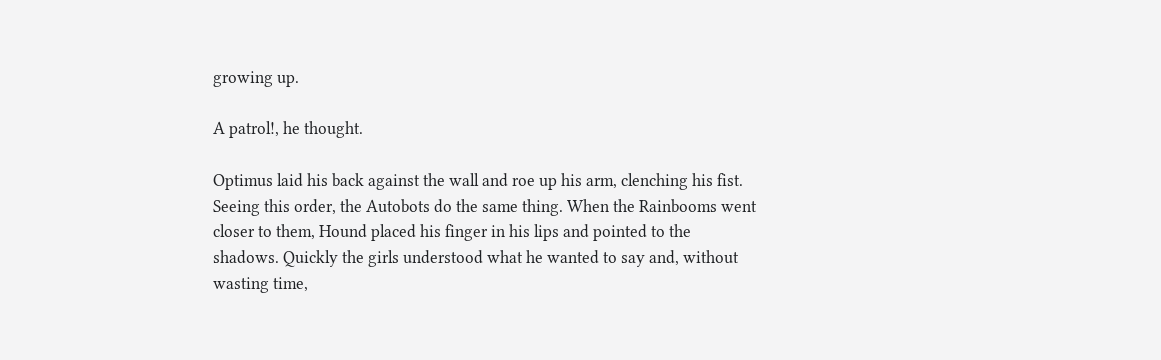growing up.

A patrol!, he thought.

Optimus laid his back against the wall and roe up his arm, clenching his fist. Seeing this order, the Autobots do the same thing. When the Rainbooms went closer to them, Hound placed his finger in his lips and pointed to the shadows. Quickly the girls understood what he wanted to say and, without wasting time,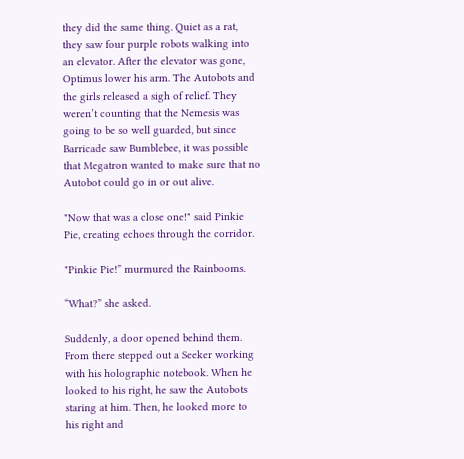they did the same thing. Quiet as a rat, they saw four purple robots walking into an elevator. After the elevator was gone, Optimus lower his arm. The Autobots and the girls released a sigh of relief. They weren’t counting that the Nemesis was going to be so well guarded, but since Barricade saw Bumblebee, it was possible that Megatron wanted to make sure that no Autobot could go in or out alive.

"Now that was a close one!" said Pinkie Pie, creating echoes through the corridor.

"Pinkie Pie!” murmured the Rainbooms.

“What?” she asked.

Suddenly, a door opened behind them. From there stepped out a Seeker working with his holographic notebook. When he looked to his right, he saw the Autobots staring at him. Then, he looked more to his right and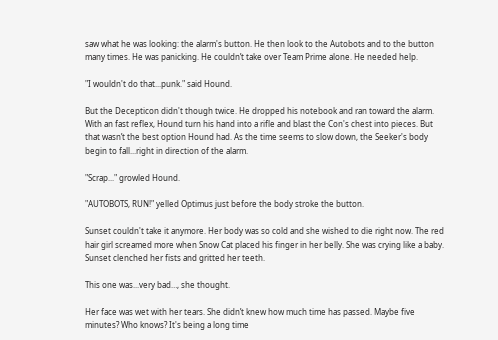saw what he was looking: the alarm's button. He then look to the Autobots and to the button many times. He was panicking. He couldn’t take over Team Prime alone. He needed help.

"I wouldn't do that...punk." said Hound.

But the Decepticon didn't though twice. He dropped his notebook and ran toward the alarm. With an fast reflex, Hound turn his hand into a rifle and blast the Con's chest into pieces. But that wasn’t the best option Hound had. As the time seems to slow down, the Seeker's body begin to fall...right in direction of the alarm.

"Scrap..." growled Hound.

"AUTOBOTS, RUN!" yelled Optimus just before the body stroke the button.

Sunset couldn't take it anymore. Her body was so cold and she wished to die right now. The red hair girl screamed more when Snow Cat placed his finger in her belly. She was crying like a baby. Sunset clenched her fists and gritted her teeth.

This one was...very bad…, she thought.

Her face was wet with her tears. She didn’t knew how much time has passed. Maybe five minutes? Who knows? It's being a long time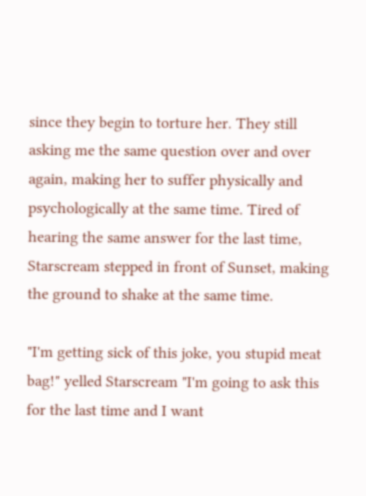since they begin to torture her. They still asking me the same question over and over again, making her to suffer physically and psychologically at the same time. Tired of hearing the same answer for the last time, Starscream stepped in front of Sunset, making the ground to shake at the same time.

"I'm getting sick of this joke, you stupid meat bag!" yelled Starscream "I'm going to ask this for the last time and I want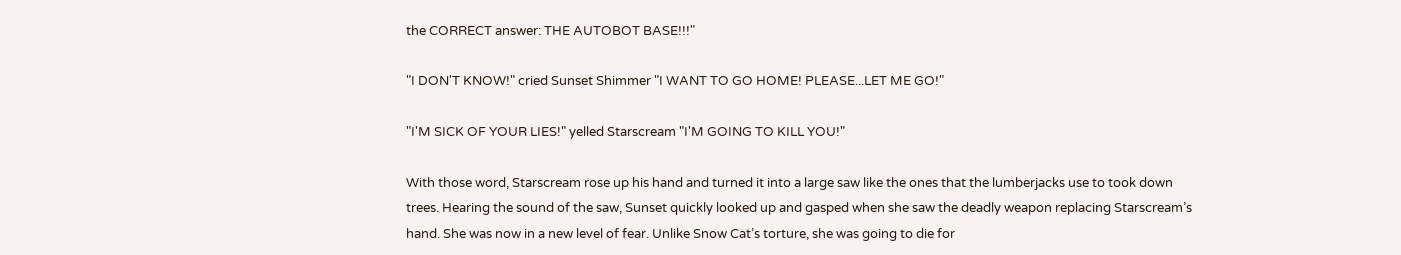the CORRECT answer: THE AUTOBOT BASE!!!"

"I DON'T KNOW!" cried Sunset Shimmer "I WANT TO GO HOME! PLEASE...LET ME GO!"

"I'M SICK OF YOUR LIES!" yelled Starscream "I'M GOING TO KILL YOU!"

With those word, Starscream rose up his hand and turned it into a large saw like the ones that the lumberjacks use to took down trees. Hearing the sound of the saw, Sunset quickly looked up and gasped when she saw the deadly weapon replacing Starscream’s hand. She was now in a new level of fear. Unlike Snow Cat’s torture, she was going to die for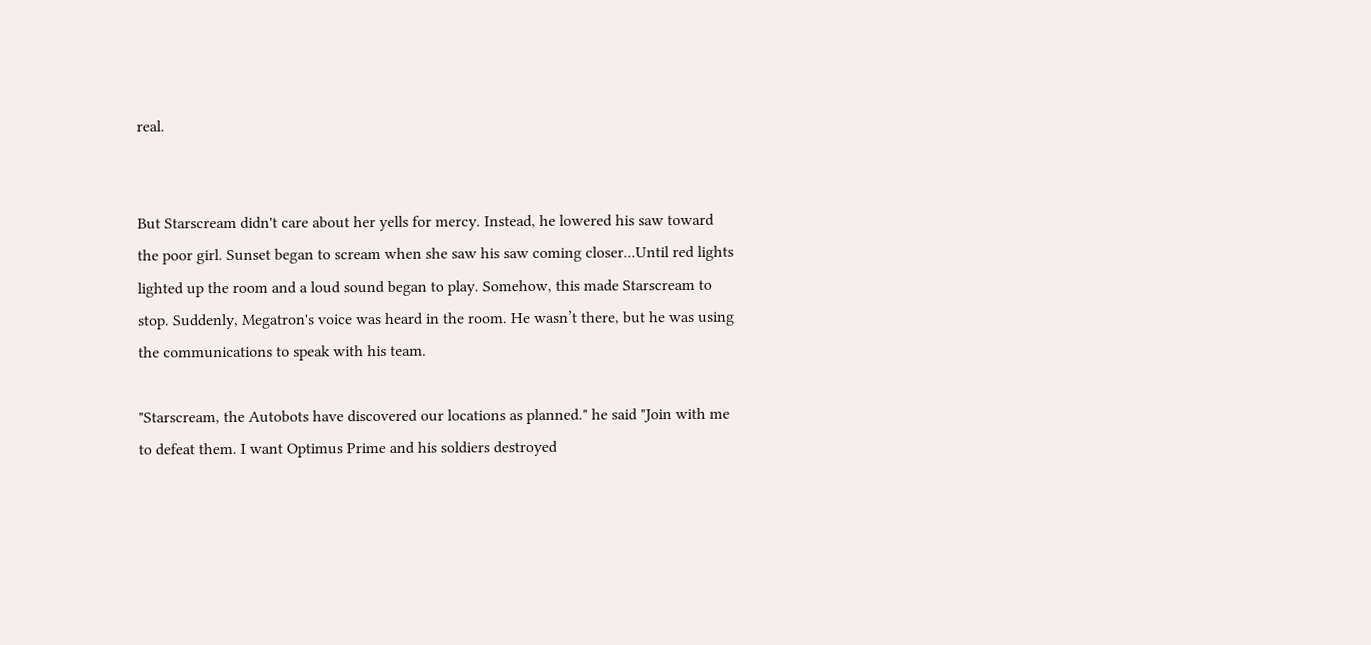real.


But Starscream didn't care about her yells for mercy. Instead, he lowered his saw toward the poor girl. Sunset began to scream when she saw his saw coming closer...Until red lights lighted up the room and a loud sound began to play. Somehow, this made Starscream to stop. Suddenly, Megatron's voice was heard in the room. He wasn’t there, but he was using the communications to speak with his team.

"Starscream, the Autobots have discovered our locations as planned." he said "Join with me to defeat them. I want Optimus Prime and his soldiers destroyed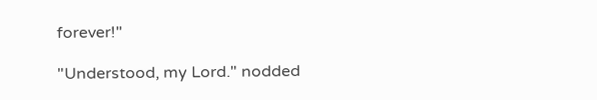forever!"

"Understood, my Lord." nodded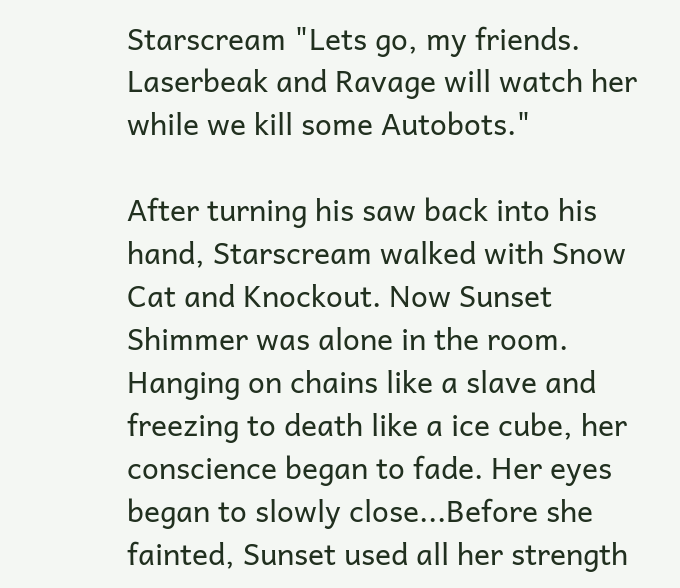Starscream "Lets go, my friends. Laserbeak and Ravage will watch her while we kill some Autobots."

After turning his saw back into his hand, Starscream walked with Snow Cat and Knockout. Now Sunset Shimmer was alone in the room. Hanging on chains like a slave and freezing to death like a ice cube, her conscience began to fade. Her eyes began to slowly close...Before she fainted, Sunset used all her strength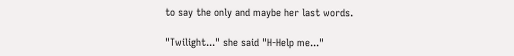to say the only and maybe her last words.

"Twilight..." she said "H-Help me..."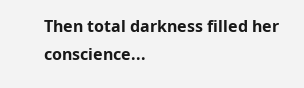Then total darkness filled her conscience...